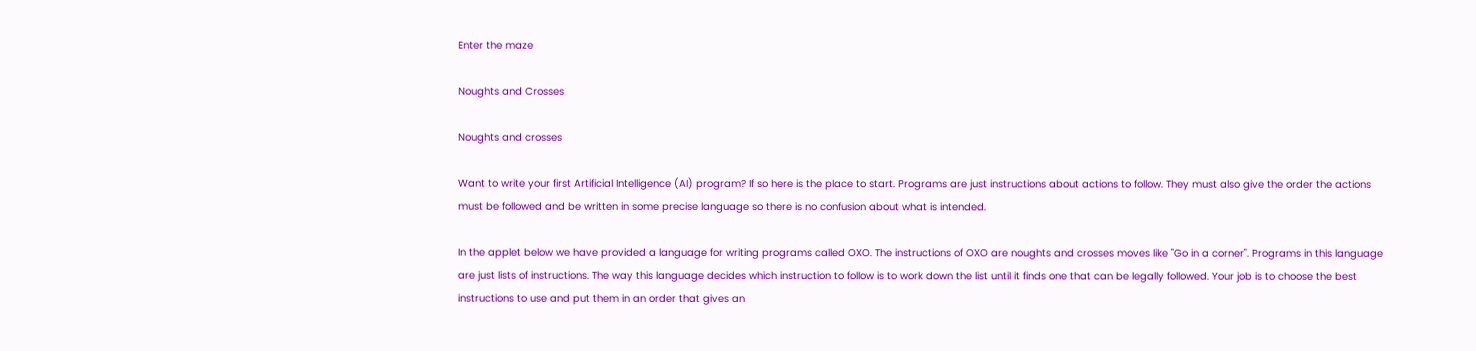Enter the maze

Noughts and Crosses

Noughts and crosses

Want to write your first Artificial Intelligence (AI) program? If so here is the place to start. Programs are just instructions about actions to follow. They must also give the order the actions must be followed and be written in some precise language so there is no confusion about what is intended.

In the applet below we have provided a language for writing programs called OXO. The instructions of OXO are noughts and crosses moves like "Go in a corner". Programs in this language are just lists of instructions. The way this language decides which instruction to follow is to work down the list until it finds one that can be legally followed. Your job is to choose the best instructions to use and put them in an order that gives an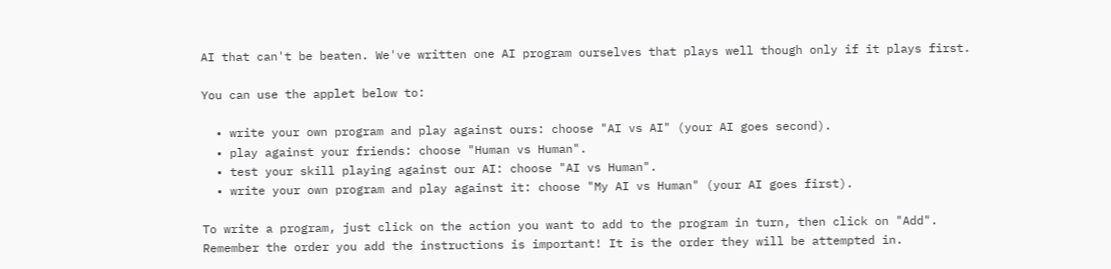AI that can't be beaten. We've written one AI program ourselves that plays well though only if it plays first.

You can use the applet below to:

  • write your own program and play against ours: choose "AI vs AI" (your AI goes second).
  • play against your friends: choose "Human vs Human".
  • test your skill playing against our AI: choose "AI vs Human".
  • write your own program and play against it: choose "My AI vs Human" (your AI goes first).

To write a program, just click on the action you want to add to the program in turn, then click on "Add". Remember the order you add the instructions is important! It is the order they will be attempted in.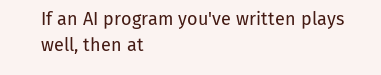If an AI program you've written plays well, then at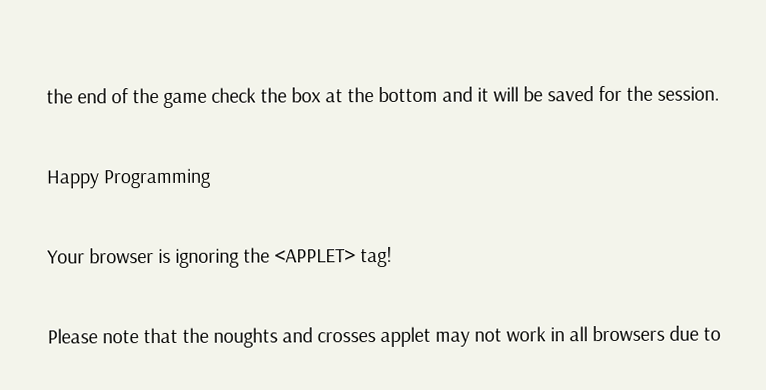the end of the game check the box at the bottom and it will be saved for the session.

Happy Programming

Your browser is ignoring the <APPLET> tag!

Please note that the noughts and crosses applet may not work in all browsers due to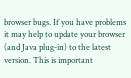browser bugs. If you have problems it may help to update your browser (and Java plug-in) to the latest version. This is important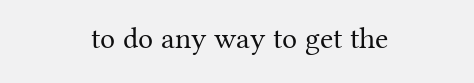to do any way to get the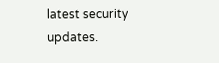latest security updates.